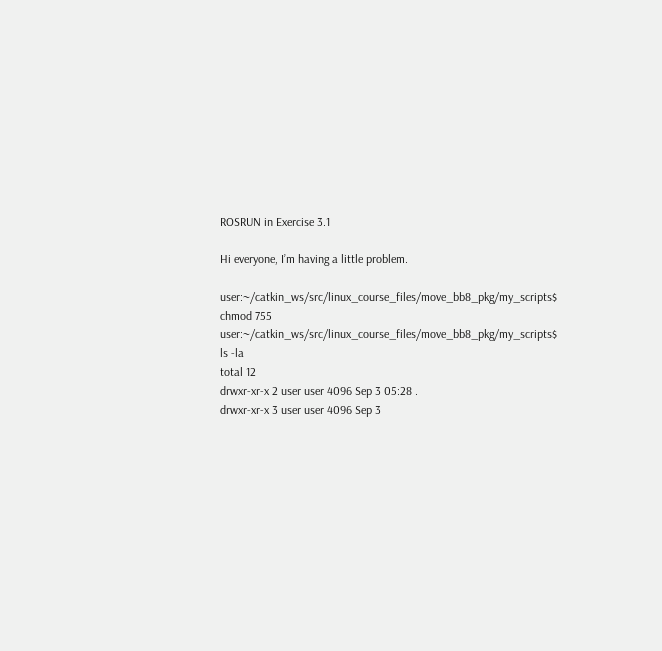ROSRUN in Exercise 3.1

Hi everyone, I’m having a little problem.

user:~/catkin_ws/src/linux_course_files/move_bb8_pkg/my_scripts$ chmod 755
user:~/catkin_ws/src/linux_course_files/move_bb8_pkg/my_scripts$ ls -la
total 12
drwxr-xr-x 2 user user 4096 Sep 3 05:28 .
drwxr-xr-x 3 user user 4096 Sep 3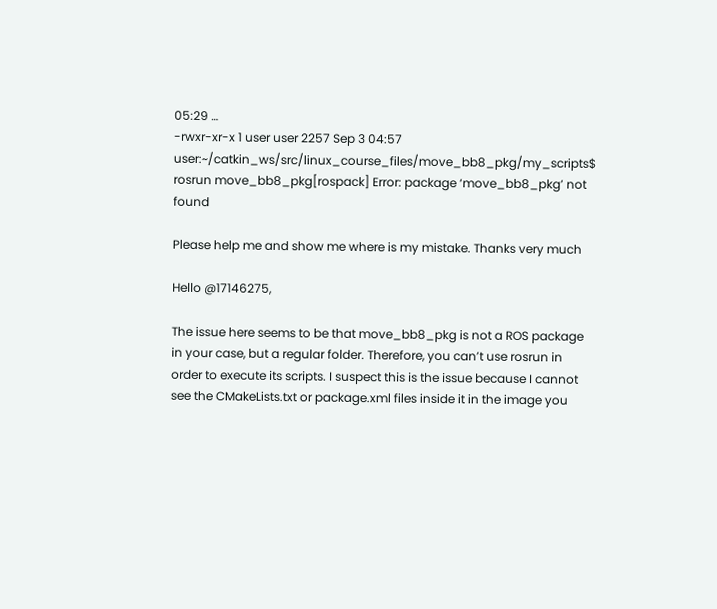05:29 …
-rwxr-xr-x 1 user user 2257 Sep 3 04:57
user:~/catkin_ws/src/linux_course_files/move_bb8_pkg/my_scripts$ rosrun move_bb8_pkg[rospack] Error: package ‘move_bb8_pkg’ not found

Please help me and show me where is my mistake. Thanks very much

Hello @17146275,

The issue here seems to be that move_bb8_pkg is not a ROS package in your case, but a regular folder. Therefore, you can’t use rosrun in order to execute its scripts. I suspect this is the issue because I cannot see the CMakeLists.txt or package.xml files inside it in the image you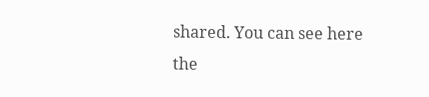shared. You can see here the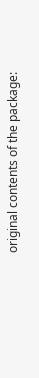original contents of the package: